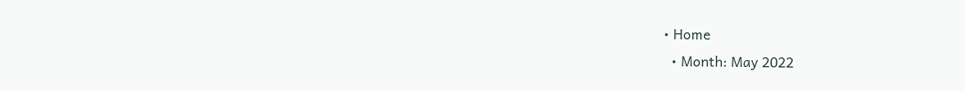• Home
  • Month: May 2022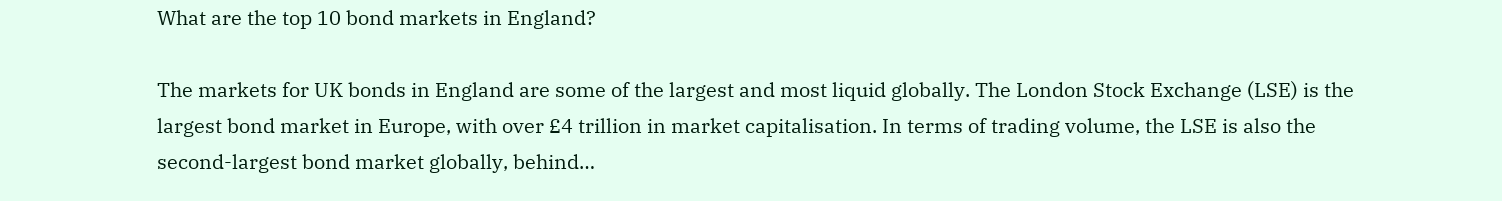What are the top 10 bond markets in England?

The markets for UK bonds in England are some of the largest and most liquid globally. The London Stock Exchange (LSE) is the largest bond market in Europe, with over £4 trillion in market capitalisation. In terms of trading volume, the LSE is also the second-largest bond market globally, behind…